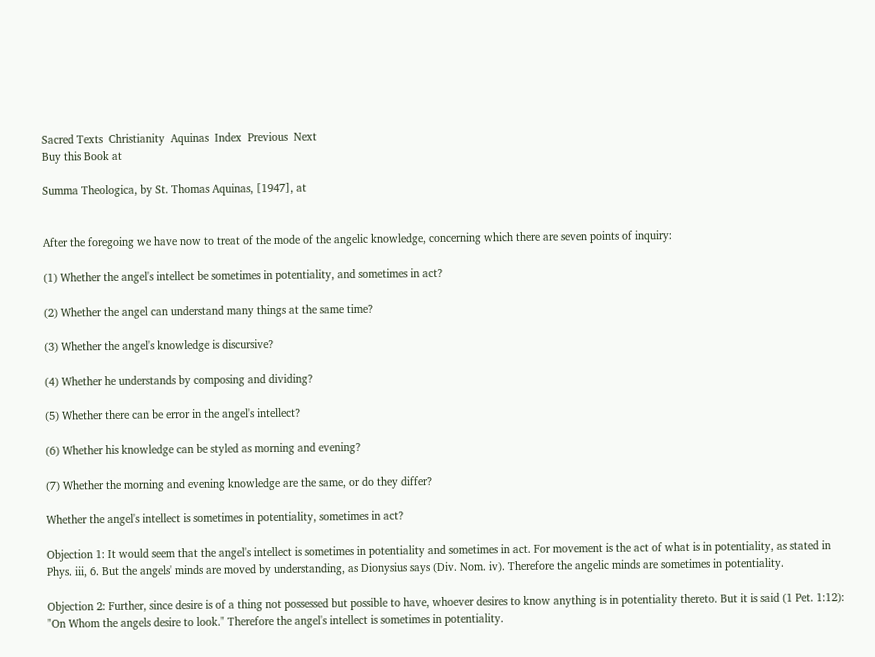Sacred Texts  Christianity  Aquinas  Index  Previous  Next
Buy this Book at

Summa Theologica, by St. Thomas Aquinas, [1947], at


After the foregoing we have now to treat of the mode of the angelic knowledge, concerning which there are seven points of inquiry:

(1) Whether the angel's intellect be sometimes in potentiality, and sometimes in act?

(2) Whether the angel can understand many things at the same time?

(3) Whether the angel's knowledge is discursive?

(4) Whether he understands by composing and dividing?

(5) Whether there can be error in the angel's intellect?

(6) Whether his knowledge can be styled as morning and evening?

(7) Whether the morning and evening knowledge are the same, or do they differ?

Whether the angel's intellect is sometimes in potentiality, sometimes in act?

Objection 1: It would seem that the angel's intellect is sometimes in potentiality and sometimes in act. For movement is the act of what is in potentiality, as stated in Phys. iii, 6. But the angels' minds are moved by understanding, as Dionysius says (Div. Nom. iv). Therefore the angelic minds are sometimes in potentiality.

Objection 2: Further, since desire is of a thing not possessed but possible to have, whoever desires to know anything is in potentiality thereto. But it is said (1 Pet. 1:12): "On Whom the angels desire to look." Therefore the angel's intellect is sometimes in potentiality.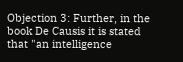Objection 3: Further, in the book De Causis it is stated that "an intelligence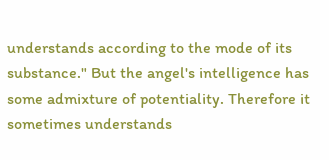understands according to the mode of its substance." But the angel's intelligence has some admixture of potentiality. Therefore it sometimes understands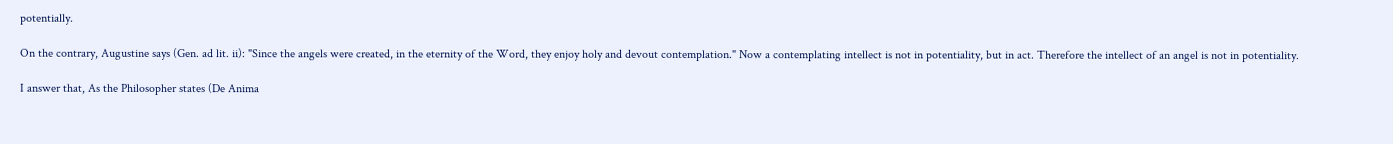potentially.

On the contrary, Augustine says (Gen. ad lit. ii): "Since the angels were created, in the eternity of the Word, they enjoy holy and devout contemplation." Now a contemplating intellect is not in potentiality, but in act. Therefore the intellect of an angel is not in potentiality.

I answer that, As the Philosopher states (De Anima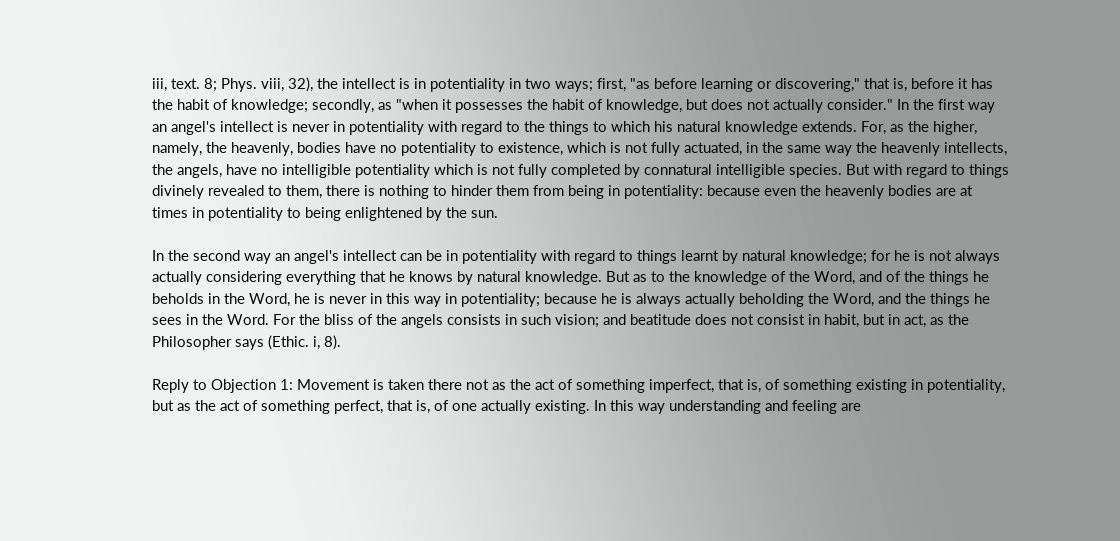iii, text. 8; Phys. viii, 32), the intellect is in potentiality in two ways; first, "as before learning or discovering," that is, before it has the habit of knowledge; secondly, as "when it possesses the habit of knowledge, but does not actually consider." In the first way an angel's intellect is never in potentiality with regard to the things to which his natural knowledge extends. For, as the higher, namely, the heavenly, bodies have no potentiality to existence, which is not fully actuated, in the same way the heavenly intellects, the angels, have no intelligible potentiality which is not fully completed by connatural intelligible species. But with regard to things divinely revealed to them, there is nothing to hinder them from being in potentiality: because even the heavenly bodies are at times in potentiality to being enlightened by the sun.

In the second way an angel's intellect can be in potentiality with regard to things learnt by natural knowledge; for he is not always actually considering everything that he knows by natural knowledge. But as to the knowledge of the Word, and of the things he beholds in the Word, he is never in this way in potentiality; because he is always actually beholding the Word, and the things he sees in the Word. For the bliss of the angels consists in such vision; and beatitude does not consist in habit, but in act, as the Philosopher says (Ethic. i, 8).

Reply to Objection 1: Movement is taken there not as the act of something imperfect, that is, of something existing in potentiality, but as the act of something perfect, that is, of one actually existing. In this way understanding and feeling are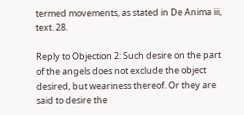termed movements, as stated in De Anima iii, text. 28.

Reply to Objection 2: Such desire on the part of the angels does not exclude the object desired, but weariness thereof. Or they are said to desire the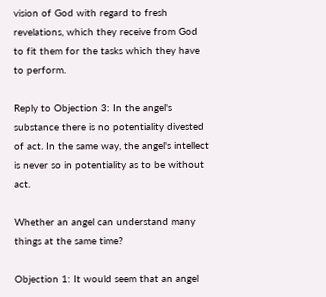vision of God with regard to fresh revelations, which they receive from God to fit them for the tasks which they have to perform.

Reply to Objection 3: In the angel's substance there is no potentiality divested of act. In the same way, the angel's intellect is never so in potentiality as to be without act.

Whether an angel can understand many things at the same time?

Objection 1: It would seem that an angel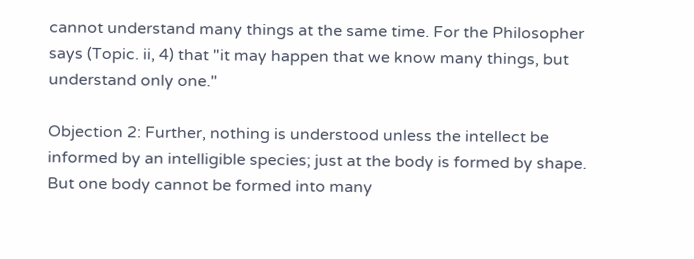cannot understand many things at the same time. For the Philosopher says (Topic. ii, 4) that "it may happen that we know many things, but understand only one."

Objection 2: Further, nothing is understood unless the intellect be informed by an intelligible species; just at the body is formed by shape. But one body cannot be formed into many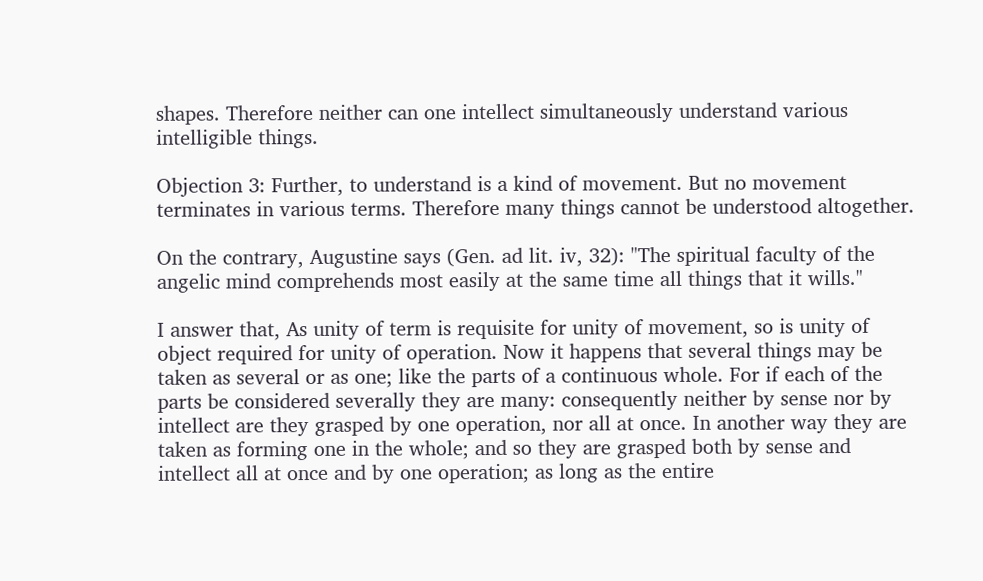shapes. Therefore neither can one intellect simultaneously understand various intelligible things.

Objection 3: Further, to understand is a kind of movement. But no movement terminates in various terms. Therefore many things cannot be understood altogether.

On the contrary, Augustine says (Gen. ad lit. iv, 32): "The spiritual faculty of the angelic mind comprehends most easily at the same time all things that it wills."

I answer that, As unity of term is requisite for unity of movement, so is unity of object required for unity of operation. Now it happens that several things may be taken as several or as one; like the parts of a continuous whole. For if each of the parts be considered severally they are many: consequently neither by sense nor by intellect are they grasped by one operation, nor all at once. In another way they are taken as forming one in the whole; and so they are grasped both by sense and intellect all at once and by one operation; as long as the entire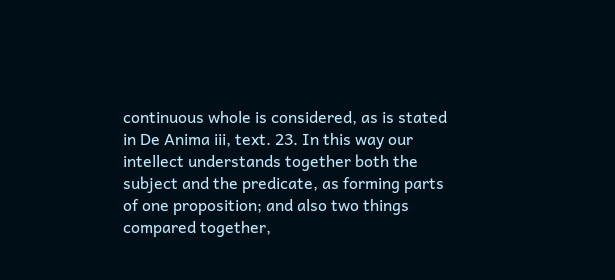continuous whole is considered, as is stated in De Anima iii, text. 23. In this way our intellect understands together both the subject and the predicate, as forming parts of one proposition; and also two things compared together,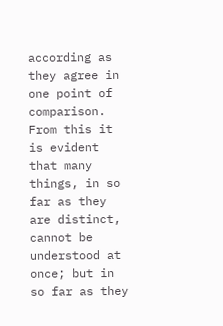according as they agree in one point of comparison. From this it is evident that many things, in so far as they are distinct, cannot be understood at once; but in so far as they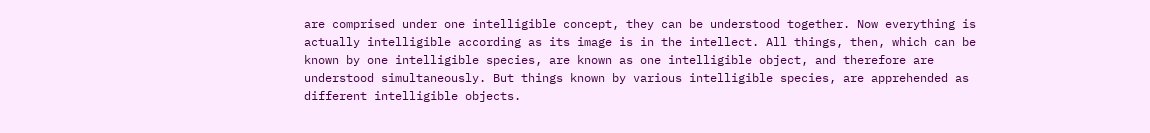are comprised under one intelligible concept, they can be understood together. Now everything is actually intelligible according as its image is in the intellect. All things, then, which can be known by one intelligible species, are known as one intelligible object, and therefore are understood simultaneously. But things known by various intelligible species, are apprehended as different intelligible objects.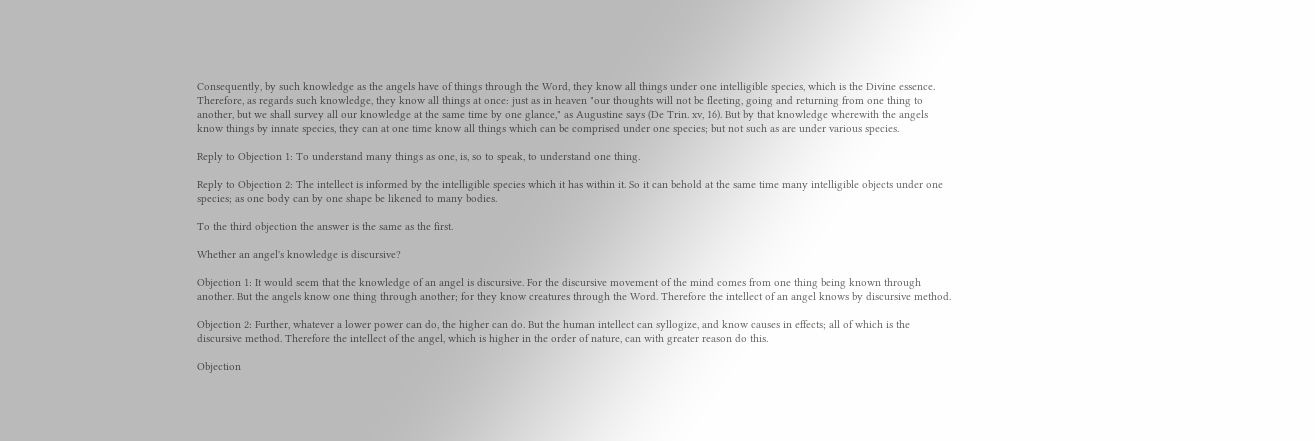Consequently, by such knowledge as the angels have of things through the Word, they know all things under one intelligible species, which is the Divine essence. Therefore, as regards such knowledge, they know all things at once: just as in heaven "our thoughts will not be fleeting, going and returning from one thing to another, but we shall survey all our knowledge at the same time by one glance," as Augustine says (De Trin. xv, 16). But by that knowledge wherewith the angels know things by innate species, they can at one time know all things which can be comprised under one species; but not such as are under various species.

Reply to Objection 1: To understand many things as one, is, so to speak, to understand one thing.

Reply to Objection 2: The intellect is informed by the intelligible species which it has within it. So it can behold at the same time many intelligible objects under one species; as one body can by one shape be likened to many bodies.

To the third objection the answer is the same as the first.

Whether an angel's knowledge is discursive?

Objection 1: It would seem that the knowledge of an angel is discursive. For the discursive movement of the mind comes from one thing being known through another. But the angels know one thing through another; for they know creatures through the Word. Therefore the intellect of an angel knows by discursive method.

Objection 2: Further, whatever a lower power can do, the higher can do. But the human intellect can syllogize, and know causes in effects; all of which is the discursive method. Therefore the intellect of the angel, which is higher in the order of nature, can with greater reason do this.

Objection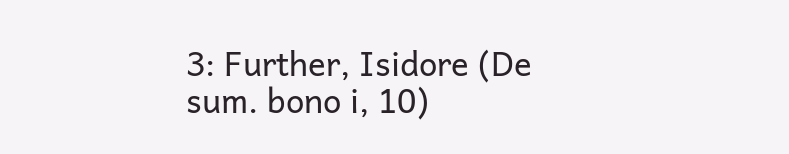3: Further, Isidore (De sum. bono i, 10)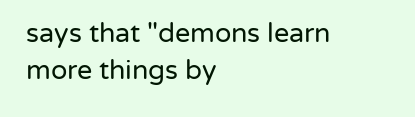says that "demons learn more things by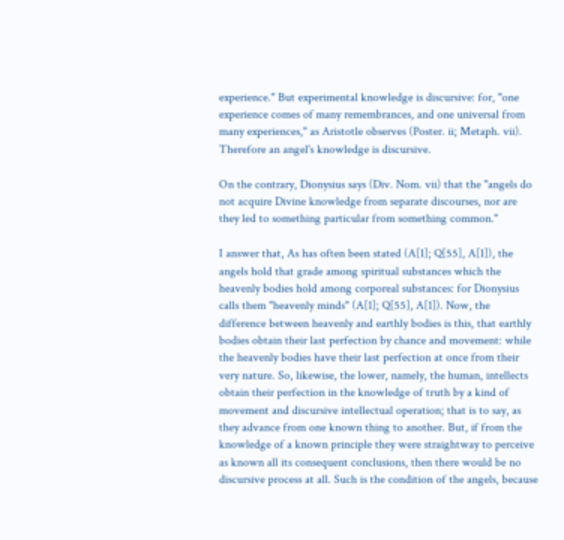experience." But experimental knowledge is discursive: for, "one experience comes of many remembrances, and one universal from many experiences," as Aristotle observes (Poster. ii; Metaph. vii). Therefore an angel's knowledge is discursive.

On the contrary, Dionysius says (Div. Nom. vii) that the "angels do not acquire Divine knowledge from separate discourses, nor are they led to something particular from something common."

I answer that, As has often been stated (A[1]; Q[55], A[1]), the angels hold that grade among spiritual substances which the heavenly bodies hold among corporeal substances: for Dionysius calls them "heavenly minds" (A[1]; Q[55], A[1]). Now, the difference between heavenly and earthly bodies is this, that earthly bodies obtain their last perfection by chance and movement: while the heavenly bodies have their last perfection at once from their very nature. So, likewise, the lower, namely, the human, intellects obtain their perfection in the knowledge of truth by a kind of movement and discursive intellectual operation; that is to say, as they advance from one known thing to another. But, if from the knowledge of a known principle they were straightway to perceive as known all its consequent conclusions, then there would be no discursive process at all. Such is the condition of the angels, because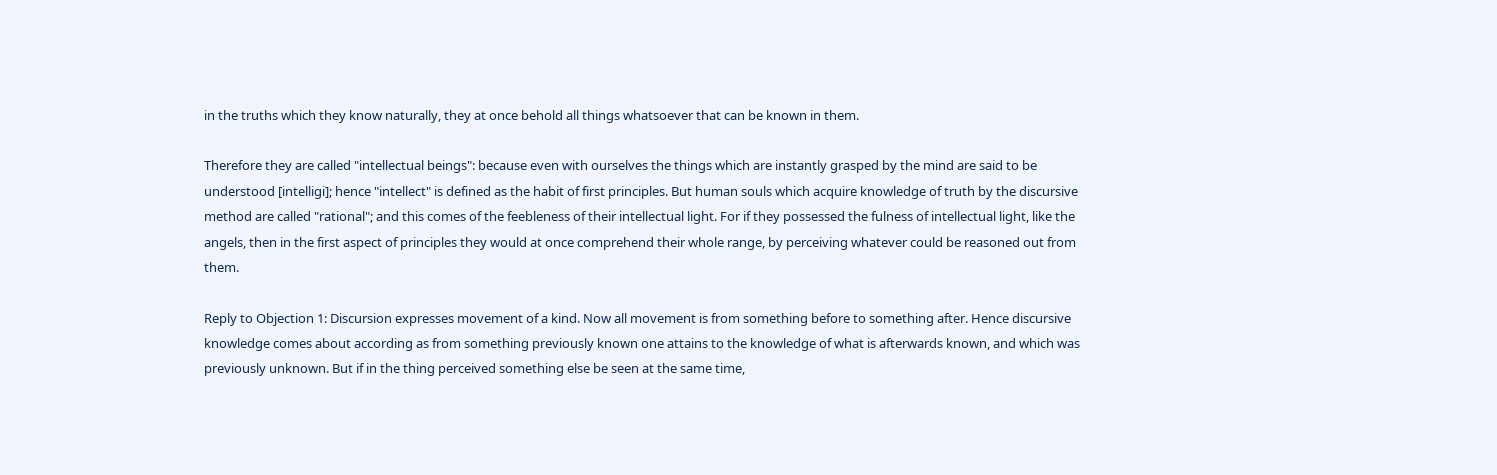in the truths which they know naturally, they at once behold all things whatsoever that can be known in them.

Therefore they are called "intellectual beings": because even with ourselves the things which are instantly grasped by the mind are said to be understood [intelligi]; hence "intellect" is defined as the habit of first principles. But human souls which acquire knowledge of truth by the discursive method are called "rational"; and this comes of the feebleness of their intellectual light. For if they possessed the fulness of intellectual light, like the angels, then in the first aspect of principles they would at once comprehend their whole range, by perceiving whatever could be reasoned out from them.

Reply to Objection 1: Discursion expresses movement of a kind. Now all movement is from something before to something after. Hence discursive knowledge comes about according as from something previously known one attains to the knowledge of what is afterwards known, and which was previously unknown. But if in the thing perceived something else be seen at the same time,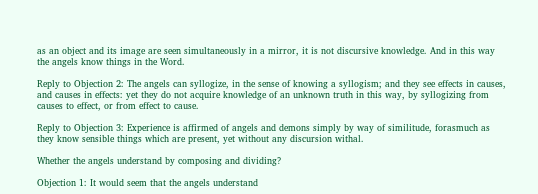as an object and its image are seen simultaneously in a mirror, it is not discursive knowledge. And in this way the angels know things in the Word.

Reply to Objection 2: The angels can syllogize, in the sense of knowing a syllogism; and they see effects in causes, and causes in effects: yet they do not acquire knowledge of an unknown truth in this way, by syllogizing from causes to effect, or from effect to cause.

Reply to Objection 3: Experience is affirmed of angels and demons simply by way of similitude, forasmuch as they know sensible things which are present, yet without any discursion withal.

Whether the angels understand by composing and dividing?

Objection 1: It would seem that the angels understand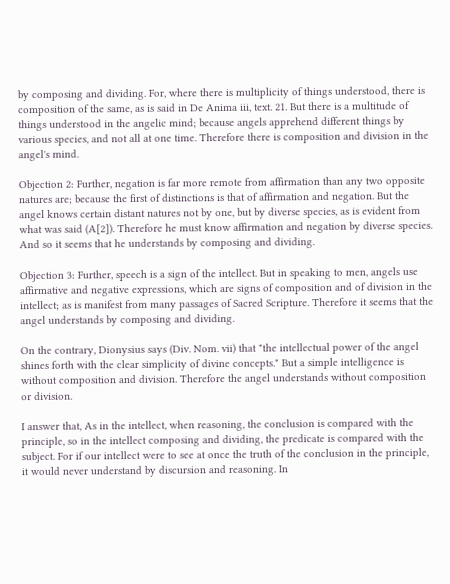by composing and dividing. For, where there is multiplicity of things understood, there is composition of the same, as is said in De Anima iii, text. 21. But there is a multitude of things understood in the angelic mind; because angels apprehend different things by various species, and not all at one time. Therefore there is composition and division in the angel's mind.

Objection 2: Further, negation is far more remote from affirmation than any two opposite natures are; because the first of distinctions is that of affirmation and negation. But the angel knows certain distant natures not by one, but by diverse species, as is evident from what was said (A[2]). Therefore he must know affirmation and negation by diverse species. And so it seems that he understands by composing and dividing.

Objection 3: Further, speech is a sign of the intellect. But in speaking to men, angels use affirmative and negative expressions, which are signs of composition and of division in the intellect; as is manifest from many passages of Sacred Scripture. Therefore it seems that the angel understands by composing and dividing.

On the contrary, Dionysius says (Div. Nom. vii) that "the intellectual power of the angel shines forth with the clear simplicity of divine concepts." But a simple intelligence is without composition and division. Therefore the angel understands without composition or division.

I answer that, As in the intellect, when reasoning, the conclusion is compared with the principle, so in the intellect composing and dividing, the predicate is compared with the subject. For if our intellect were to see at once the truth of the conclusion in the principle, it would never understand by discursion and reasoning. In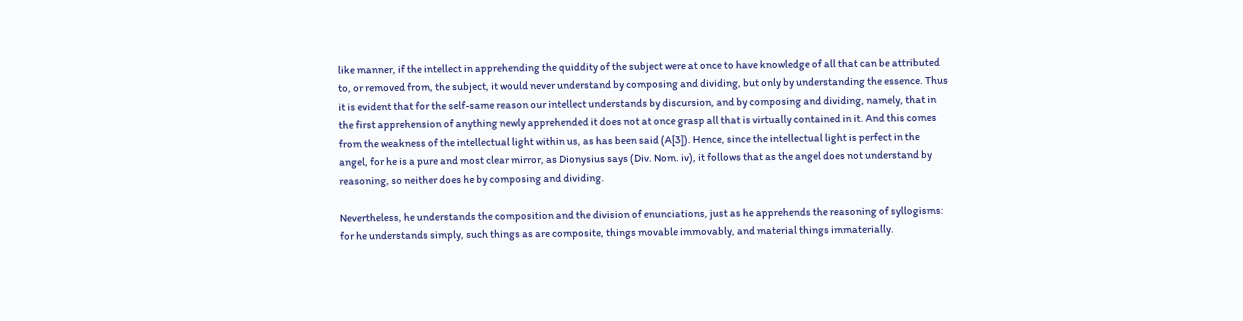like manner, if the intellect in apprehending the quiddity of the subject were at once to have knowledge of all that can be attributed to, or removed from, the subject, it would never understand by composing and dividing, but only by understanding the essence. Thus it is evident that for the self-same reason our intellect understands by discursion, and by composing and dividing, namely, that in the first apprehension of anything newly apprehended it does not at once grasp all that is virtually contained in it. And this comes from the weakness of the intellectual light within us, as has been said (A[3]). Hence, since the intellectual light is perfect in the angel, for he is a pure and most clear mirror, as Dionysius says (Div. Nom. iv), it follows that as the angel does not understand by reasoning, so neither does he by composing and dividing.

Nevertheless, he understands the composition and the division of enunciations, just as he apprehends the reasoning of syllogisms: for he understands simply, such things as are composite, things movable immovably, and material things immaterially.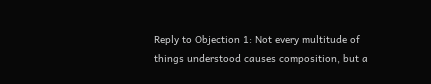Reply to Objection 1: Not every multitude of things understood causes composition, but a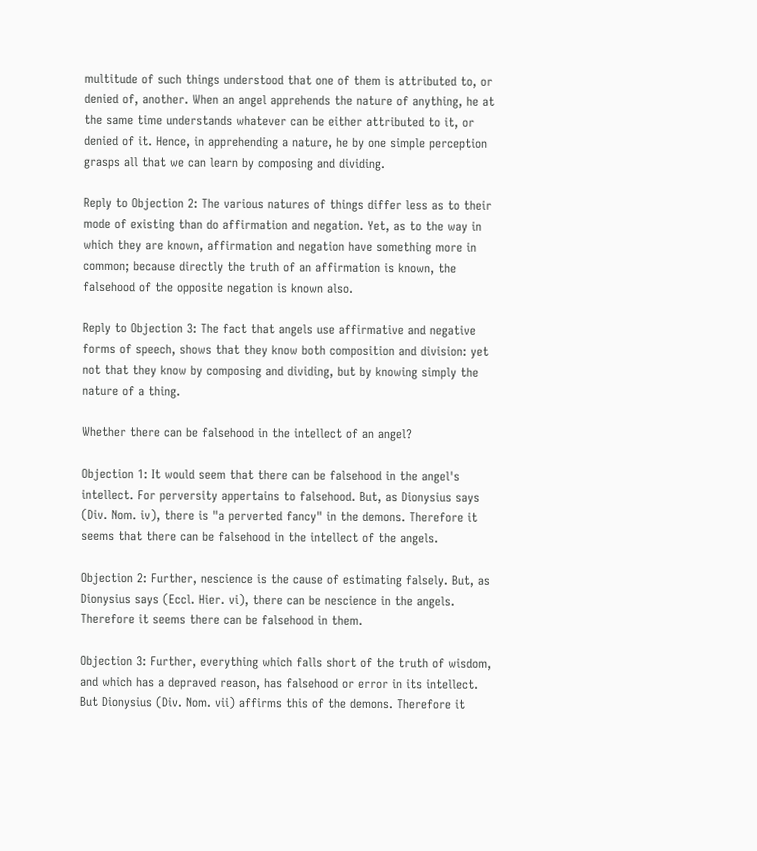multitude of such things understood that one of them is attributed to, or denied of, another. When an angel apprehends the nature of anything, he at the same time understands whatever can be either attributed to it, or denied of it. Hence, in apprehending a nature, he by one simple perception grasps all that we can learn by composing and dividing.

Reply to Objection 2: The various natures of things differ less as to their mode of existing than do affirmation and negation. Yet, as to the way in which they are known, affirmation and negation have something more in common; because directly the truth of an affirmation is known, the falsehood of the opposite negation is known also.

Reply to Objection 3: The fact that angels use affirmative and negative forms of speech, shows that they know both composition and division: yet not that they know by composing and dividing, but by knowing simply the nature of a thing.

Whether there can be falsehood in the intellect of an angel?

Objection 1: It would seem that there can be falsehood in the angel's intellect. For perversity appertains to falsehood. But, as Dionysius says (Div. Nom. iv), there is "a perverted fancy" in the demons. Therefore it seems that there can be falsehood in the intellect of the angels.

Objection 2: Further, nescience is the cause of estimating falsely. But, as Dionysius says (Eccl. Hier. vi), there can be nescience in the angels. Therefore it seems there can be falsehood in them.

Objection 3: Further, everything which falls short of the truth of wisdom, and which has a depraved reason, has falsehood or error in its intellect. But Dionysius (Div. Nom. vii) affirms this of the demons. Therefore it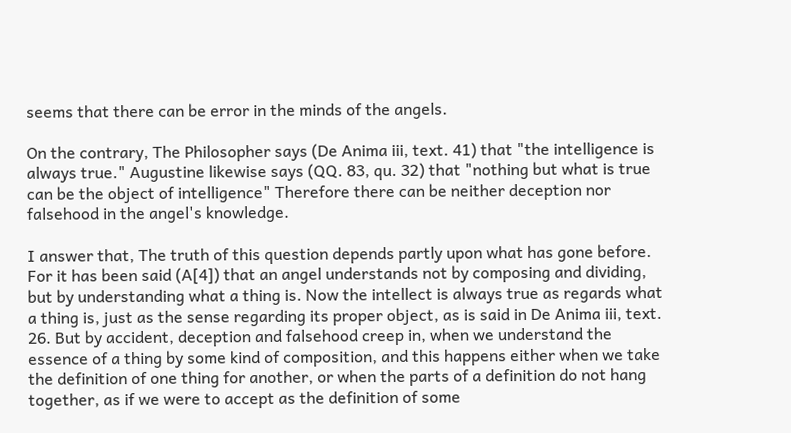seems that there can be error in the minds of the angels.

On the contrary, The Philosopher says (De Anima iii, text. 41) that "the intelligence is always true." Augustine likewise says (QQ. 83, qu. 32) that "nothing but what is true can be the object of intelligence" Therefore there can be neither deception nor falsehood in the angel's knowledge.

I answer that, The truth of this question depends partly upon what has gone before. For it has been said (A[4]) that an angel understands not by composing and dividing, but by understanding what a thing is. Now the intellect is always true as regards what a thing is, just as the sense regarding its proper object, as is said in De Anima iii, text. 26. But by accident, deception and falsehood creep in, when we understand the essence of a thing by some kind of composition, and this happens either when we take the definition of one thing for another, or when the parts of a definition do not hang together, as if we were to accept as the definition of some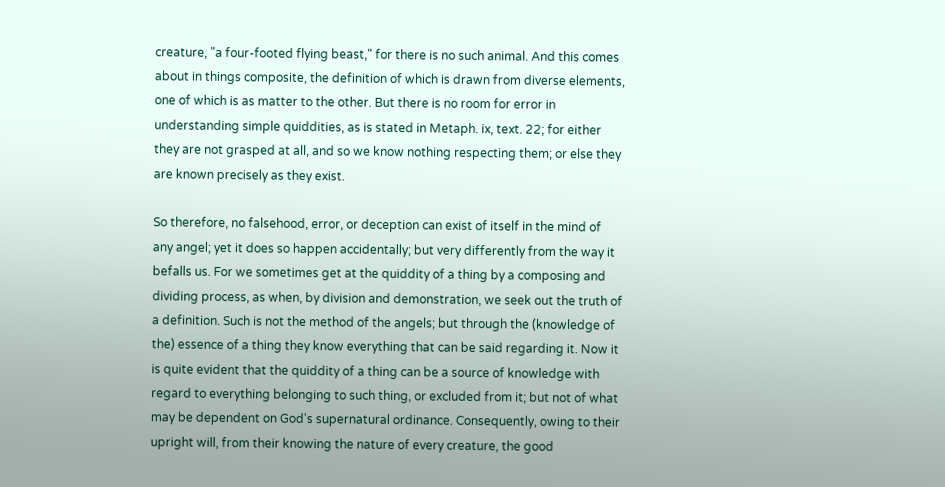creature, "a four-footed flying beast," for there is no such animal. And this comes about in things composite, the definition of which is drawn from diverse elements, one of which is as matter to the other. But there is no room for error in understanding simple quiddities, as is stated in Metaph. ix, text. 22; for either they are not grasped at all, and so we know nothing respecting them; or else they are known precisely as they exist.

So therefore, no falsehood, error, or deception can exist of itself in the mind of any angel; yet it does so happen accidentally; but very differently from the way it befalls us. For we sometimes get at the quiddity of a thing by a composing and dividing process, as when, by division and demonstration, we seek out the truth of a definition. Such is not the method of the angels; but through the (knowledge of the) essence of a thing they know everything that can be said regarding it. Now it is quite evident that the quiddity of a thing can be a source of knowledge with regard to everything belonging to such thing, or excluded from it; but not of what may be dependent on God's supernatural ordinance. Consequently, owing to their upright will, from their knowing the nature of every creature, the good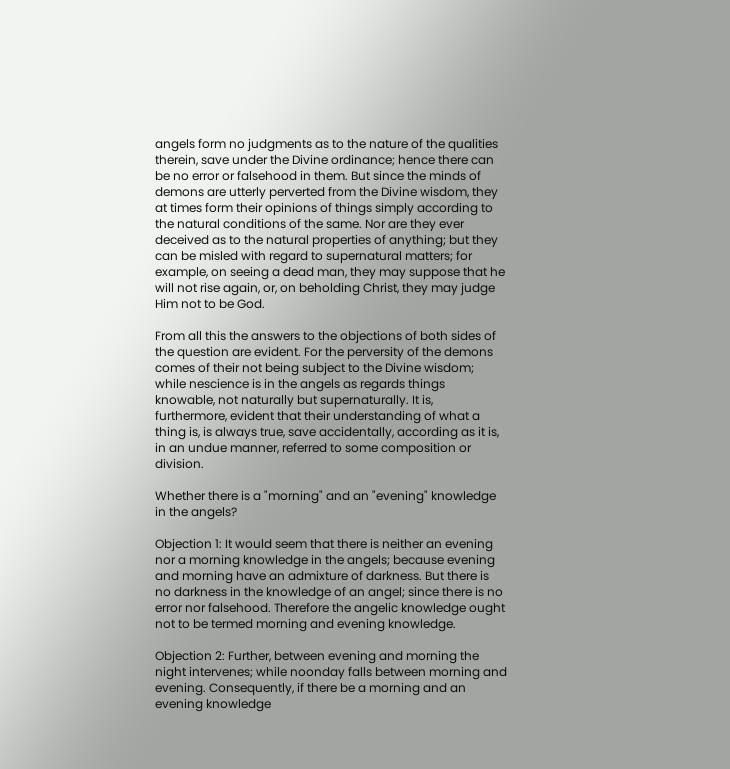angels form no judgments as to the nature of the qualities therein, save under the Divine ordinance; hence there can be no error or falsehood in them. But since the minds of demons are utterly perverted from the Divine wisdom, they at times form their opinions of things simply according to the natural conditions of the same. Nor are they ever deceived as to the natural properties of anything; but they can be misled with regard to supernatural matters; for example, on seeing a dead man, they may suppose that he will not rise again, or, on beholding Christ, they may judge Him not to be God.

From all this the answers to the objections of both sides of the question are evident. For the perversity of the demons comes of their not being subject to the Divine wisdom; while nescience is in the angels as regards things knowable, not naturally but supernaturally. It is, furthermore, evident that their understanding of what a thing is, is always true, save accidentally, according as it is, in an undue manner, referred to some composition or division.

Whether there is a "morning" and an "evening" knowledge in the angels?

Objection 1: It would seem that there is neither an evening nor a morning knowledge in the angels; because evening and morning have an admixture of darkness. But there is no darkness in the knowledge of an angel; since there is no error nor falsehood. Therefore the angelic knowledge ought not to be termed morning and evening knowledge.

Objection 2: Further, between evening and morning the night intervenes; while noonday falls between morning and evening. Consequently, if there be a morning and an evening knowledge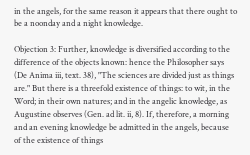in the angels, for the same reason it appears that there ought to be a noonday and a night knowledge.

Objection 3: Further, knowledge is diversified according to the difference of the objects known: hence the Philosopher says (De Anima iii, text. 38), "The sciences are divided just as things are." But there is a threefold existence of things: to wit, in the Word; in their own natures; and in the angelic knowledge, as Augustine observes (Gen. ad lit. ii, 8). If, therefore, a morning and an evening knowledge be admitted in the angels, because of the existence of things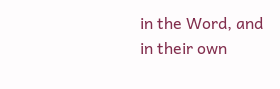in the Word, and in their own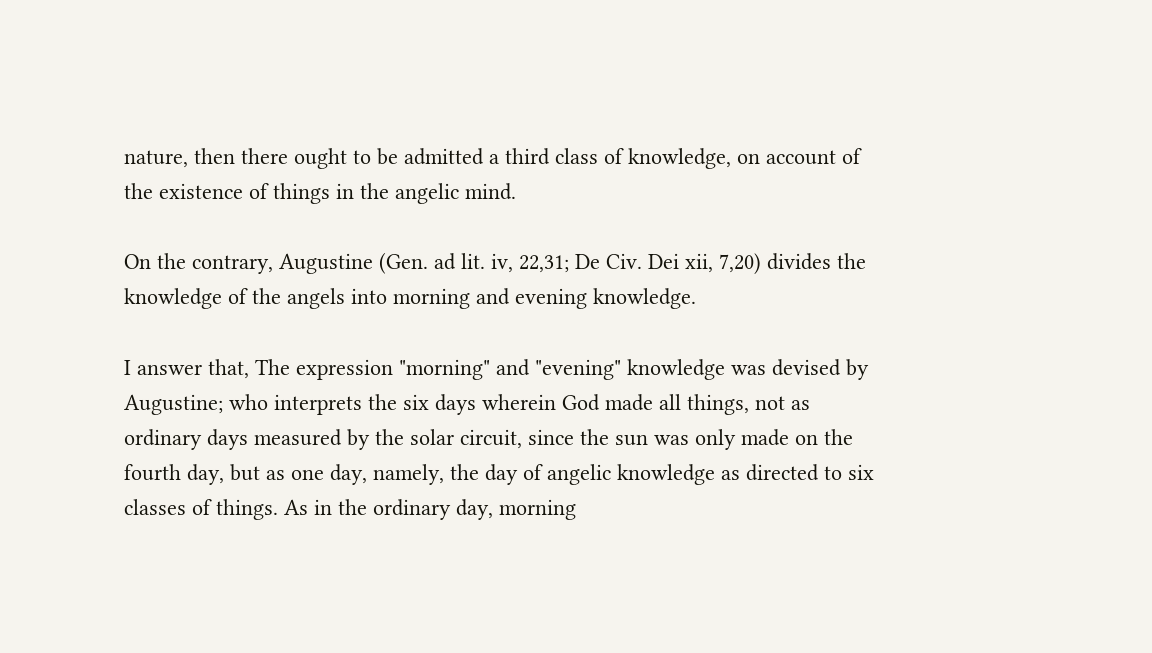nature, then there ought to be admitted a third class of knowledge, on account of the existence of things in the angelic mind.

On the contrary, Augustine (Gen. ad lit. iv, 22,31; De Civ. Dei xii, 7,20) divides the knowledge of the angels into morning and evening knowledge.

I answer that, The expression "morning" and "evening" knowledge was devised by Augustine; who interprets the six days wherein God made all things, not as ordinary days measured by the solar circuit, since the sun was only made on the fourth day, but as one day, namely, the day of angelic knowledge as directed to six classes of things. As in the ordinary day, morning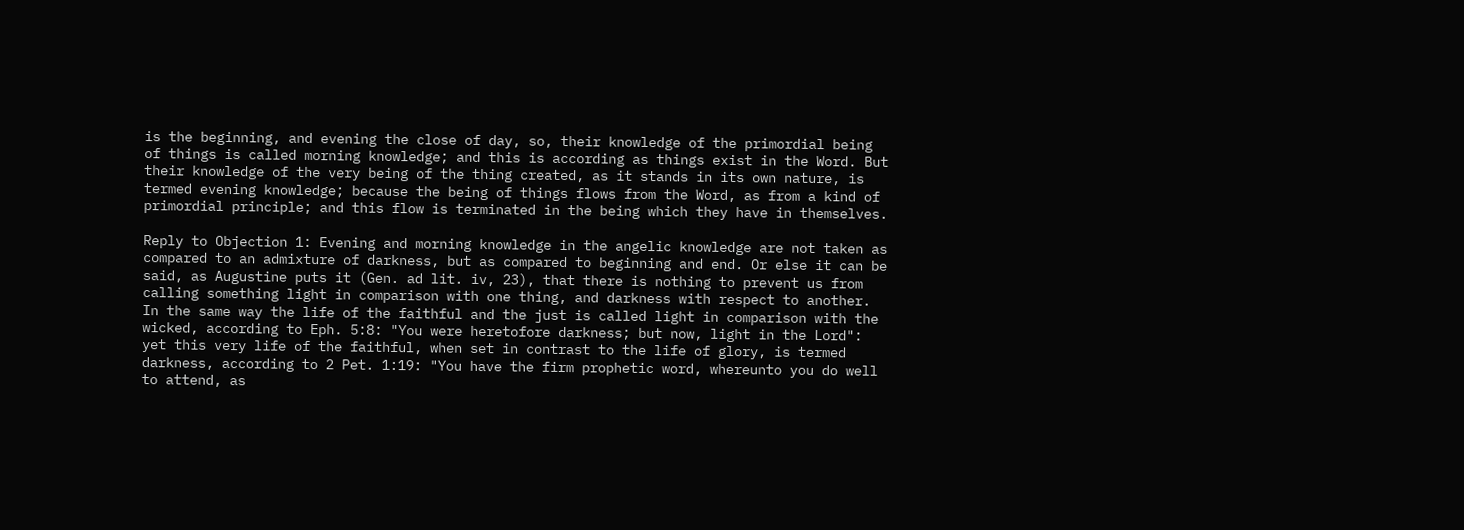is the beginning, and evening the close of day, so, their knowledge of the primordial being of things is called morning knowledge; and this is according as things exist in the Word. But their knowledge of the very being of the thing created, as it stands in its own nature, is termed evening knowledge; because the being of things flows from the Word, as from a kind of primordial principle; and this flow is terminated in the being which they have in themselves.

Reply to Objection 1: Evening and morning knowledge in the angelic knowledge are not taken as compared to an admixture of darkness, but as compared to beginning and end. Or else it can be said, as Augustine puts it (Gen. ad lit. iv, 23), that there is nothing to prevent us from calling something light in comparison with one thing, and darkness with respect to another. In the same way the life of the faithful and the just is called light in comparison with the wicked, according to Eph. 5:8: "You were heretofore darkness; but now, light in the Lord": yet this very life of the faithful, when set in contrast to the life of glory, is termed darkness, according to 2 Pet. 1:19: "You have the firm prophetic word, whereunto you do well to attend, as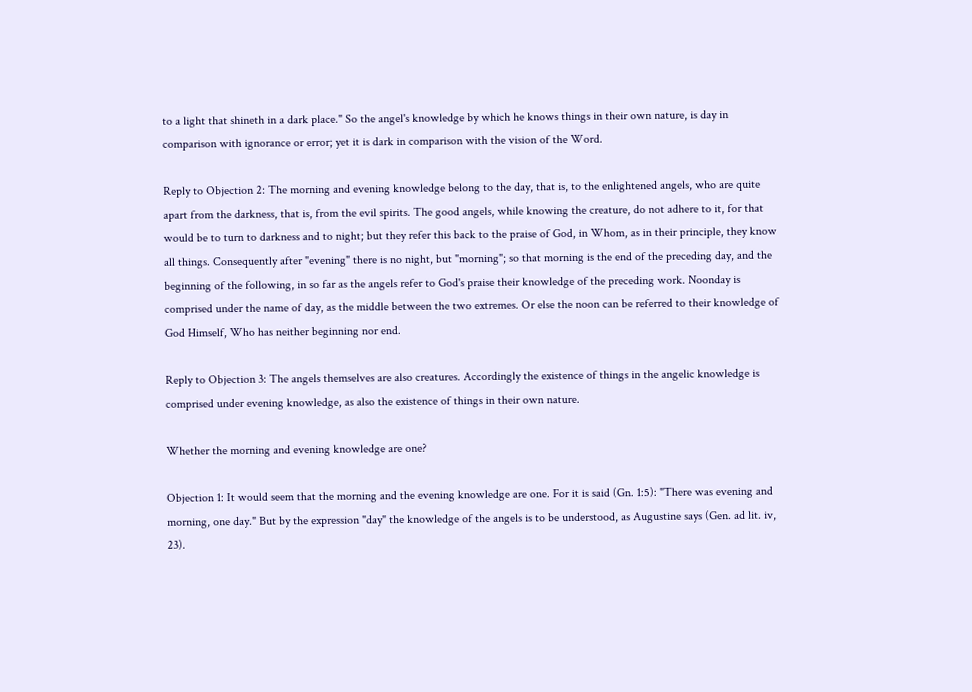to a light that shineth in a dark place." So the angel's knowledge by which he knows things in their own nature, is day in comparison with ignorance or error; yet it is dark in comparison with the vision of the Word.

Reply to Objection 2: The morning and evening knowledge belong to the day, that is, to the enlightened angels, who are quite apart from the darkness, that is, from the evil spirits. The good angels, while knowing the creature, do not adhere to it, for that would be to turn to darkness and to night; but they refer this back to the praise of God, in Whom, as in their principle, they know all things. Consequently after "evening" there is no night, but "morning"; so that morning is the end of the preceding day, and the beginning of the following, in so far as the angels refer to God's praise their knowledge of the preceding work. Noonday is comprised under the name of day, as the middle between the two extremes. Or else the noon can be referred to their knowledge of God Himself, Who has neither beginning nor end.

Reply to Objection 3: The angels themselves are also creatures. Accordingly the existence of things in the angelic knowledge is comprised under evening knowledge, as also the existence of things in their own nature.

Whether the morning and evening knowledge are one?

Objection 1: It would seem that the morning and the evening knowledge are one. For it is said (Gn. 1:5): "There was evening and morning, one day." But by the expression "day" the knowledge of the angels is to be understood, as Augustine says (Gen. ad lit. iv, 23).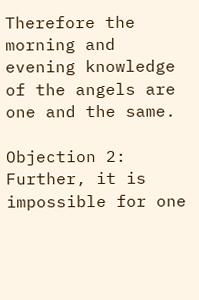Therefore the morning and evening knowledge of the angels are one and the same.

Objection 2: Further, it is impossible for one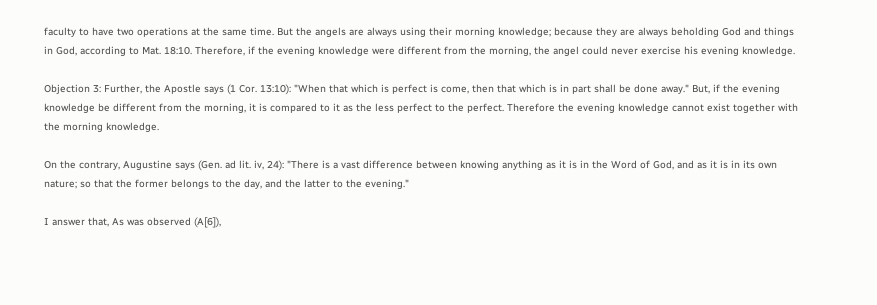faculty to have two operations at the same time. But the angels are always using their morning knowledge; because they are always beholding God and things in God, according to Mat. 18:10. Therefore, if the evening knowledge were different from the morning, the angel could never exercise his evening knowledge.

Objection 3: Further, the Apostle says (1 Cor. 13:10): "When that which is perfect is come, then that which is in part shall be done away." But, if the evening knowledge be different from the morning, it is compared to it as the less perfect to the perfect. Therefore the evening knowledge cannot exist together with the morning knowledge.

On the contrary, Augustine says (Gen. ad lit. iv, 24): "There is a vast difference between knowing anything as it is in the Word of God, and as it is in its own nature; so that the former belongs to the day, and the latter to the evening."

I answer that, As was observed (A[6]),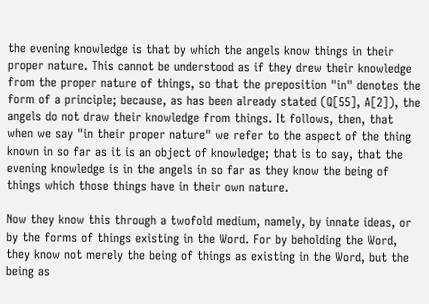the evening knowledge is that by which the angels know things in their proper nature. This cannot be understood as if they drew their knowledge from the proper nature of things, so that the preposition "in" denotes the form of a principle; because, as has been already stated (Q[55], A[2]), the angels do not draw their knowledge from things. It follows, then, that when we say "in their proper nature" we refer to the aspect of the thing known in so far as it is an object of knowledge; that is to say, that the evening knowledge is in the angels in so far as they know the being of things which those things have in their own nature.

Now they know this through a twofold medium, namely, by innate ideas, or by the forms of things existing in the Word. For by beholding the Word, they know not merely the being of things as existing in the Word, but the being as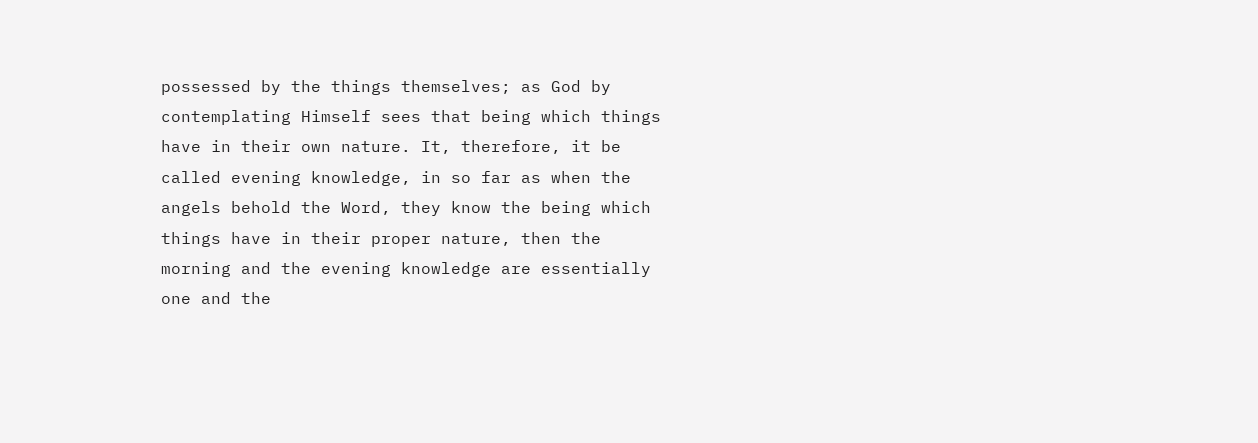possessed by the things themselves; as God by contemplating Himself sees that being which things have in their own nature. It, therefore, it be called evening knowledge, in so far as when the angels behold the Word, they know the being which things have in their proper nature, then the morning and the evening knowledge are essentially one and the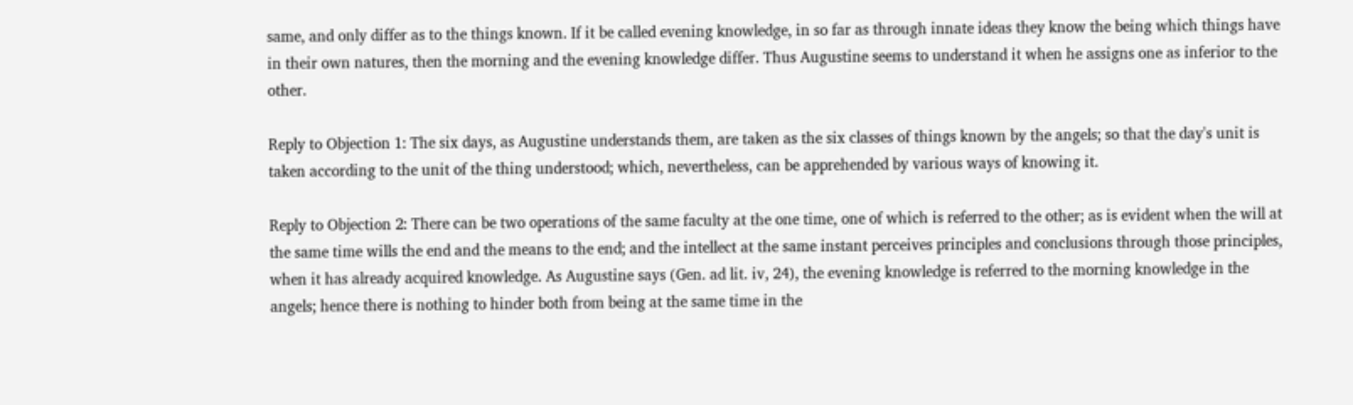same, and only differ as to the things known. If it be called evening knowledge, in so far as through innate ideas they know the being which things have in their own natures, then the morning and the evening knowledge differ. Thus Augustine seems to understand it when he assigns one as inferior to the other.

Reply to Objection 1: The six days, as Augustine understands them, are taken as the six classes of things known by the angels; so that the day's unit is taken according to the unit of the thing understood; which, nevertheless, can be apprehended by various ways of knowing it.

Reply to Objection 2: There can be two operations of the same faculty at the one time, one of which is referred to the other; as is evident when the will at the same time wills the end and the means to the end; and the intellect at the same instant perceives principles and conclusions through those principles, when it has already acquired knowledge. As Augustine says (Gen. ad lit. iv, 24), the evening knowledge is referred to the morning knowledge in the angels; hence there is nothing to hinder both from being at the same time in the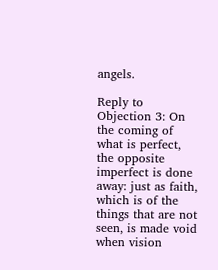angels.

Reply to Objection 3: On the coming of what is perfect, the opposite imperfect is done away: just as faith, which is of the things that are not seen, is made void when vision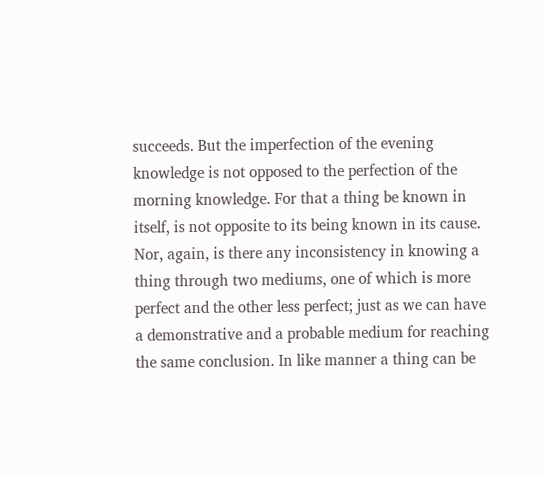succeeds. But the imperfection of the evening knowledge is not opposed to the perfection of the morning knowledge. For that a thing be known in itself, is not opposite to its being known in its cause. Nor, again, is there any inconsistency in knowing a thing through two mediums, one of which is more perfect and the other less perfect; just as we can have a demonstrative and a probable medium for reaching the same conclusion. In like manner a thing can be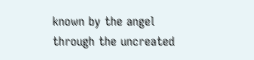known by the angel through the uncreated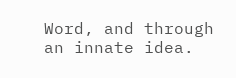Word, and through an innate idea.